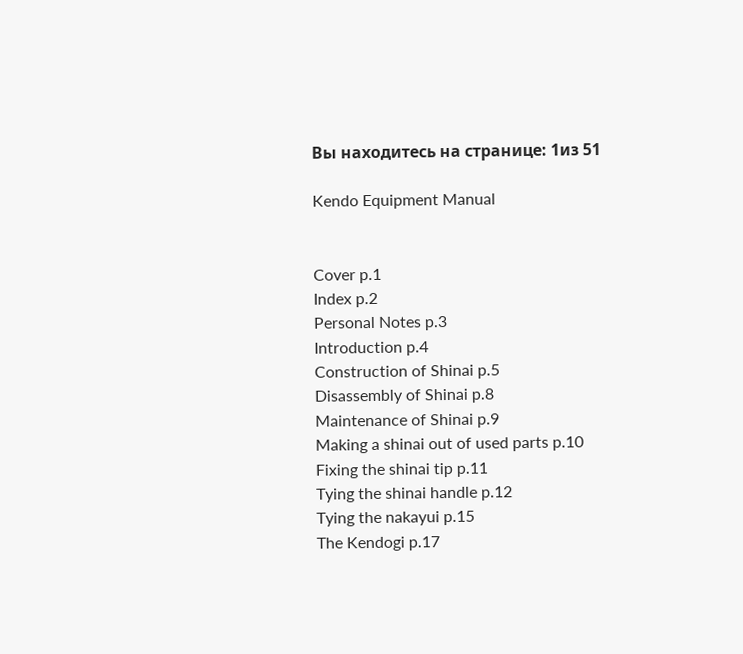Вы находитесь на странице: 1из 51

Kendo Equipment Manual


Cover p.1
Index p.2
Personal Notes p.3
Introduction p.4
Construction of Shinai p.5
Disassembly of Shinai p.8
Maintenance of Shinai p.9
Making a shinai out of used parts p.10
Fixing the shinai tip p.11
Tying the shinai handle p.12
Tying the nakayui p.15
The Kendogi p.17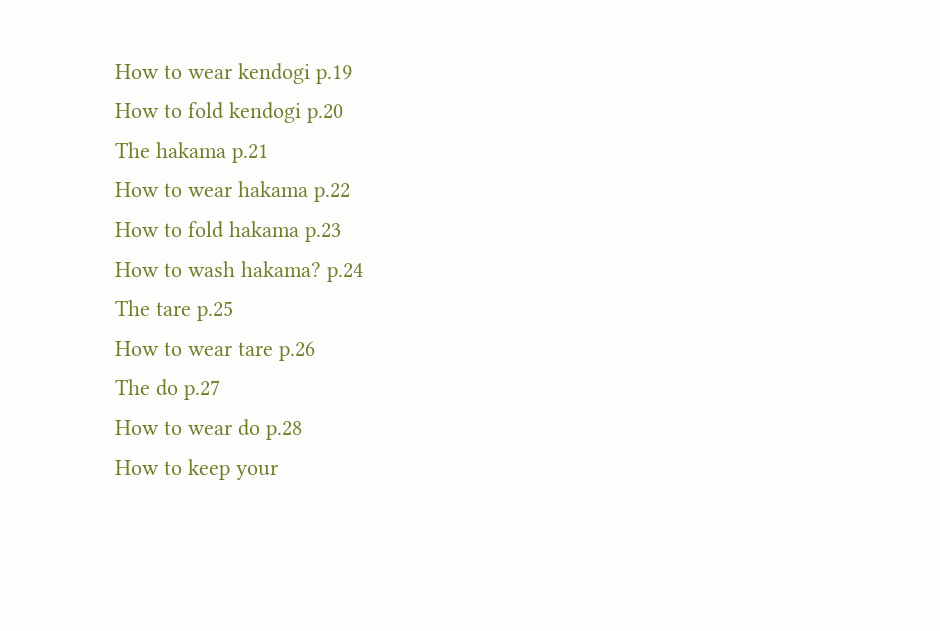How to wear kendogi p.19
How to fold kendogi p.20
The hakama p.21
How to wear hakama p.22
How to fold hakama p.23
How to wash hakama? p.24
The tare p.25
How to wear tare p.26
The do p.27
How to wear do p.28
How to keep your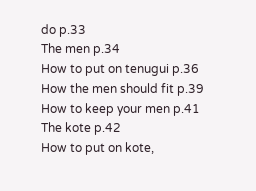do p.33
The men p.34
How to put on tenugui p.36
How the men should fit p.39
How to keep your men p.41
The kote p.42
How to put on kote,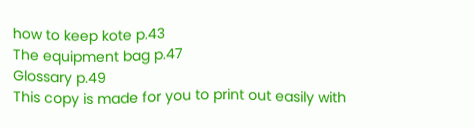how to keep kote p.43
The equipment bag p.47
Glossary p.49
This copy is made for you to print out easily with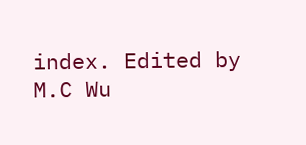index. Edited by M.C Wu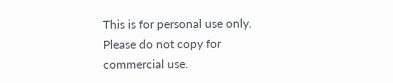This is for personal use only. Please do not copy for commercial use.